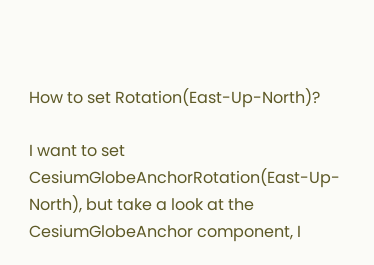How to set Rotation(East-Up-North)?

I want to set CesiumGlobeAnchorRotation(East-Up-North), but take a look at the CesiumGlobeAnchor component, I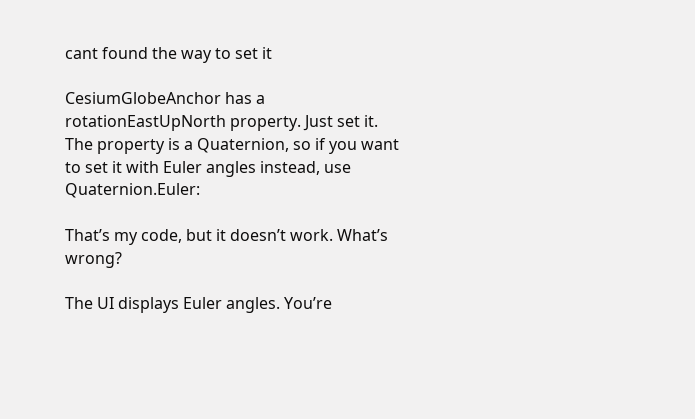cant found the way to set it

CesiumGlobeAnchor has a rotationEastUpNorth property. Just set it. The property is a Quaternion, so if you want to set it with Euler angles instead, use Quaternion.Euler:

That’s my code, but it doesn’t work. What’s wrong?

The UI displays Euler angles. You’re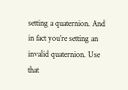setting a quaternion. And in fact you’re setting an invalid quaternion. Use that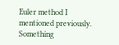Euler method I mentioned previously. Something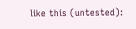like this (untested):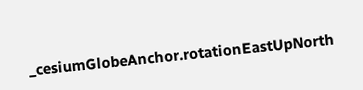_cesiumGlobeAnchor.rotationEastUpNorth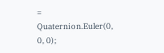= Quaternion.Euler(0, 0, 0);